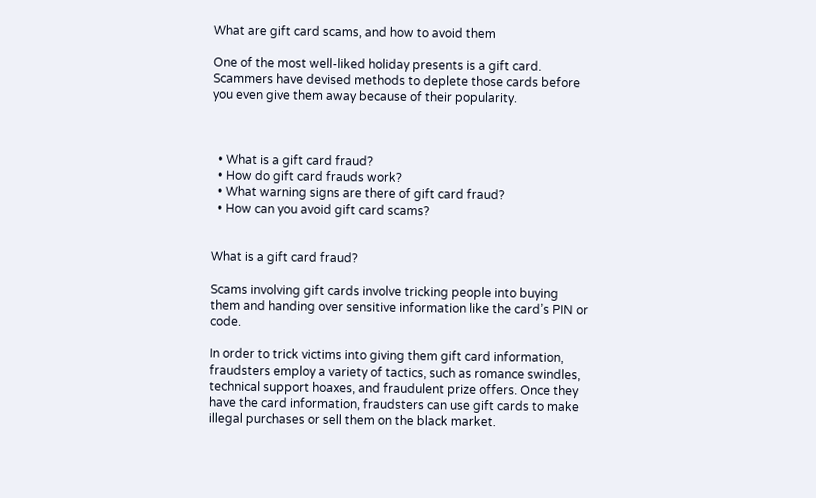What are gift card scams, and how to avoid them

One of the most well-liked holiday presents is a gift card. Scammers have devised methods to deplete those cards before you even give them away because of their popularity.



  • What is a gift card fraud?
  • How do gift card frauds work?
  • What warning signs are there of gift card fraud?
  • How can you avoid gift card scams?


What is a gift card fraud?

Scams involving gift cards involve tricking people into buying them and handing over sensitive information like the card’s PIN or code.

In order to trick victims into giving them gift card information, fraudsters employ a variety of tactics, such as romance swindles, technical support hoaxes, and fraudulent prize offers. Once they have the card information, fraudsters can use gift cards to make illegal purchases or sell them on the black market.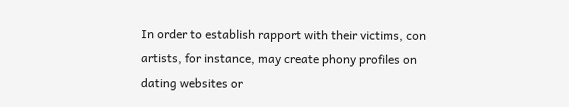In order to establish rapport with their victims, con artists, for instance, may create phony profiles on dating websites or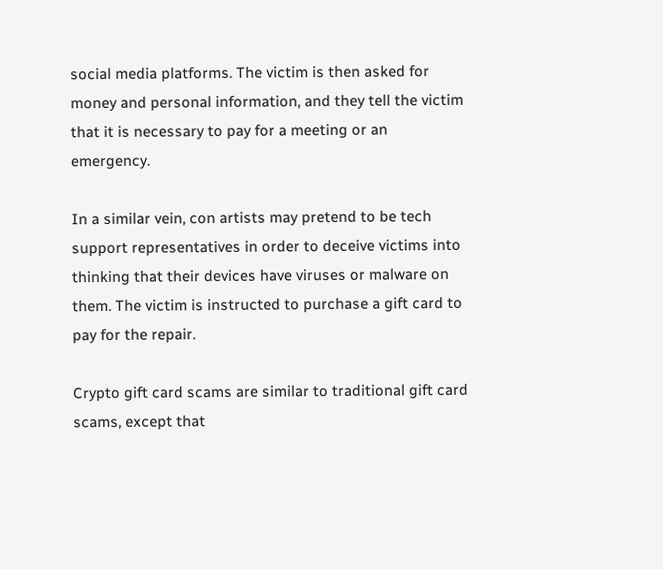social media platforms. The victim is then asked for money and personal information, and they tell the victim that it is necessary to pay for a meeting or an emergency.

In a similar vein, con artists may pretend to be tech support representatives in order to deceive victims into thinking that their devices have viruses or malware on them. The victim is instructed to purchase a gift card to pay for the repair.

Crypto gift card scams are similar to traditional gift card scams, except that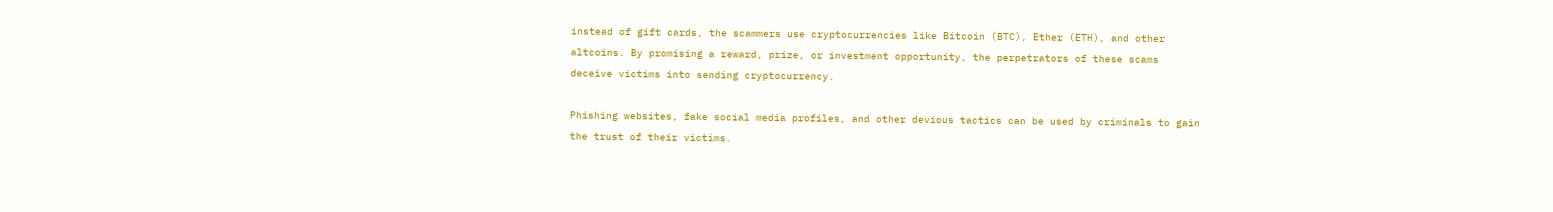instead of gift cards, the scammers use cryptocurrencies like Bitcoin (BTC), Ether (ETH), and other altcoins. By promising a reward, prize, or investment opportunity, the perpetrators of these scams deceive victims into sending cryptocurrency.

Phishing websites, fake social media profiles, and other devious tactics can be used by criminals to gain the trust of their victims.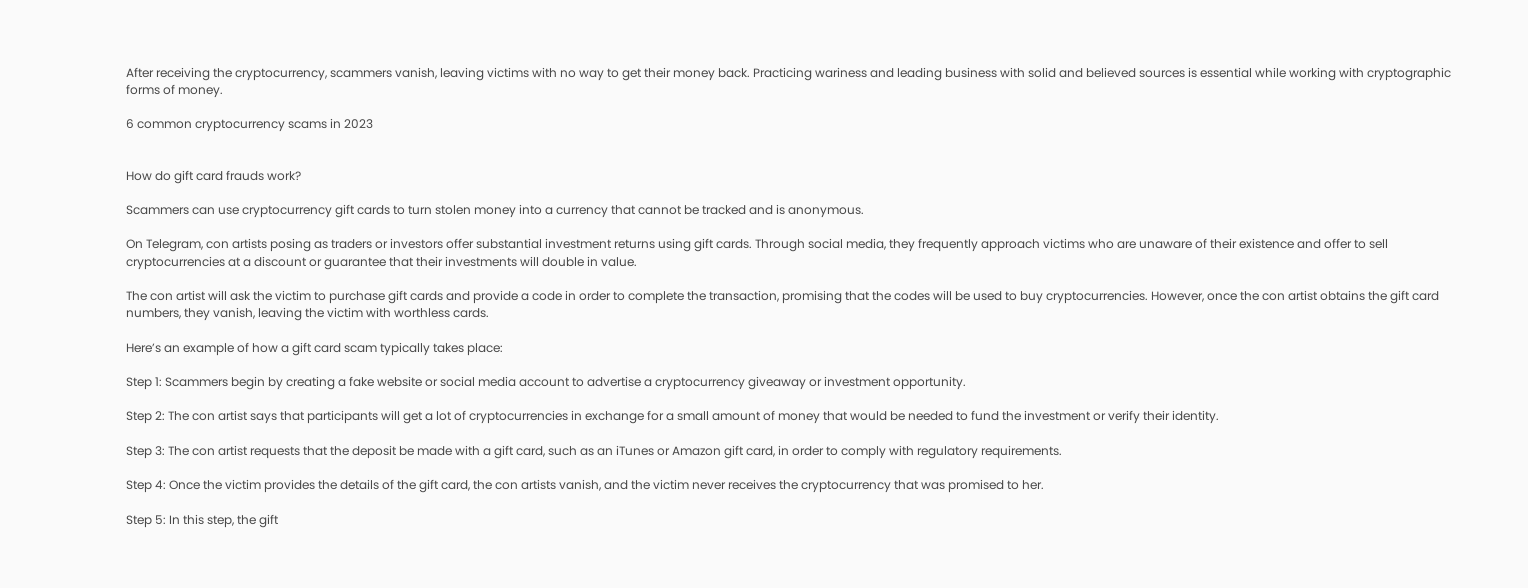After receiving the cryptocurrency, scammers vanish, leaving victims with no way to get their money back. Practicing wariness and leading business with solid and believed sources is essential while working with cryptographic forms of money.

6 common cryptocurrency scams in 2023


How do gift card frauds work?

Scammers can use cryptocurrency gift cards to turn stolen money into a currency that cannot be tracked and is anonymous.

On Telegram, con artists posing as traders or investors offer substantial investment returns using gift cards. Through social media, they frequently approach victims who are unaware of their existence and offer to sell cryptocurrencies at a discount or guarantee that their investments will double in value.

The con artist will ask the victim to purchase gift cards and provide a code in order to complete the transaction, promising that the codes will be used to buy cryptocurrencies. However, once the con artist obtains the gift card numbers, they vanish, leaving the victim with worthless cards.

Here’s an example of how a gift card scam typically takes place:

Step 1: Scammers begin by creating a fake website or social media account to advertise a cryptocurrency giveaway or investment opportunity.

Step 2: The con artist says that participants will get a lot of cryptocurrencies in exchange for a small amount of money that would be needed to fund the investment or verify their identity.

Step 3: The con artist requests that the deposit be made with a gift card, such as an iTunes or Amazon gift card, in order to comply with regulatory requirements.

Step 4: Once the victim provides the details of the gift card, the con artists vanish, and the victim never receives the cryptocurrency that was promised to her.

Step 5: In this step, the gift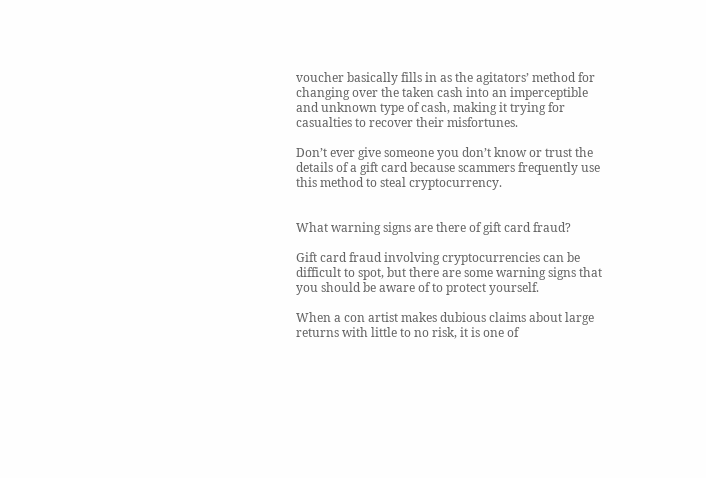voucher basically fills in as the agitators’ method for changing over the taken cash into an imperceptible and unknown type of cash, making it trying for casualties to recover their misfortunes.

Don’t ever give someone you don’t know or trust the details of a gift card because scammers frequently use this method to steal cryptocurrency.


What warning signs are there of gift card fraud?

Gift card fraud involving cryptocurrencies can be difficult to spot, but there are some warning signs that you should be aware of to protect yourself.

When a con artist makes dubious claims about large returns with little to no risk, it is one of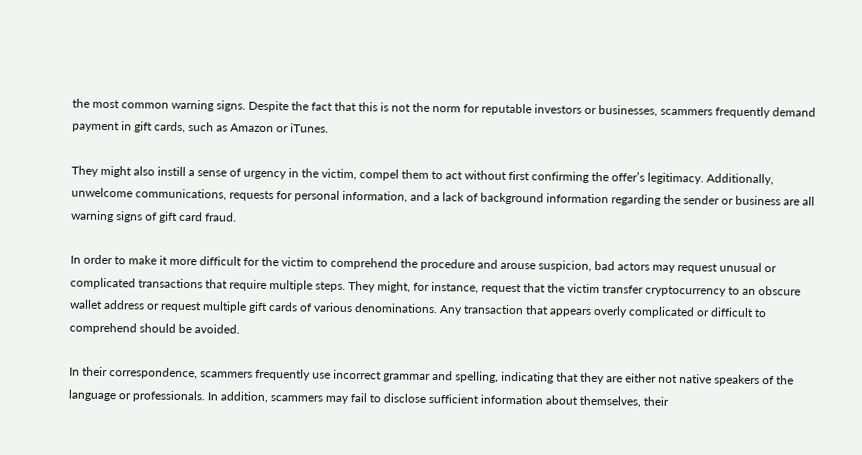the most common warning signs. Despite the fact that this is not the norm for reputable investors or businesses, scammers frequently demand payment in gift cards, such as Amazon or iTunes.

They might also instill a sense of urgency in the victim, compel them to act without first confirming the offer’s legitimacy. Additionally, unwelcome communications, requests for personal information, and a lack of background information regarding the sender or business are all warning signs of gift card fraud.

In order to make it more difficult for the victim to comprehend the procedure and arouse suspicion, bad actors may request unusual or complicated transactions that require multiple steps. They might, for instance, request that the victim transfer cryptocurrency to an obscure wallet address or request multiple gift cards of various denominations. Any transaction that appears overly complicated or difficult to comprehend should be avoided.

In their correspondence, scammers frequently use incorrect grammar and spelling, indicating that they are either not native speakers of the language or professionals. In addition, scammers may fail to disclose sufficient information about themselves, their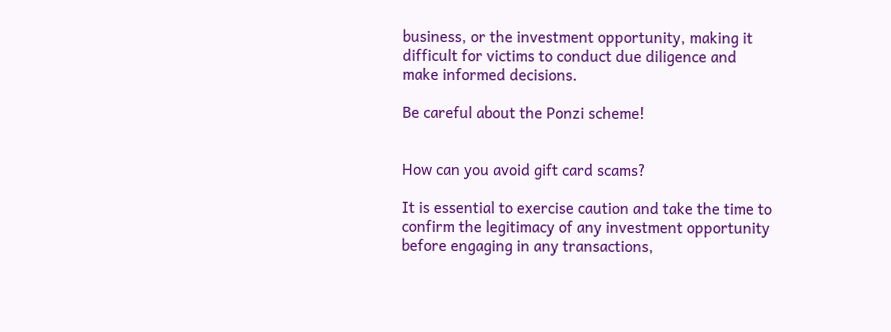business, or the investment opportunity, making it difficult for victims to conduct due diligence and make informed decisions.

Be careful about the Ponzi scheme!


How can you avoid gift card scams?

It is essential to exercise caution and take the time to confirm the legitimacy of any investment opportunity before engaging in any transactions,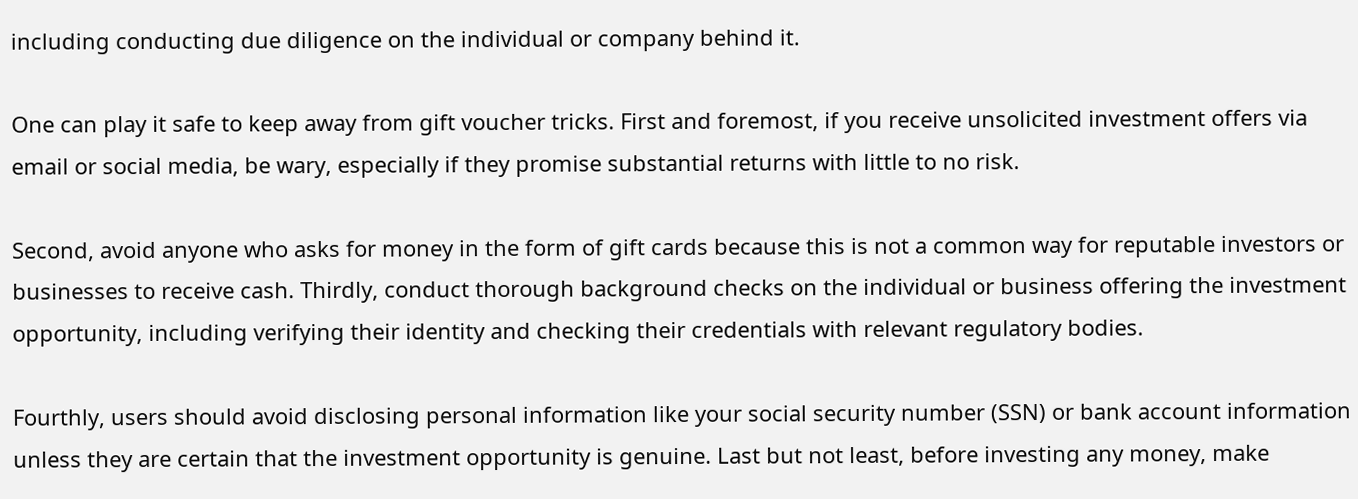including conducting due diligence on the individual or company behind it.

One can play it safe to keep away from gift voucher tricks. First and foremost, if you receive unsolicited investment offers via email or social media, be wary, especially if they promise substantial returns with little to no risk.

Second, avoid anyone who asks for money in the form of gift cards because this is not a common way for reputable investors or businesses to receive cash. Thirdly, conduct thorough background checks on the individual or business offering the investment opportunity, including verifying their identity and checking their credentials with relevant regulatory bodies.

Fourthly, users should avoid disclosing personal information like your social security number (SSN) or bank account information unless they are certain that the investment opportunity is genuine. Last but not least, before investing any money, make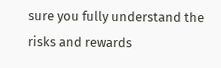sure you fully understand the risks and rewards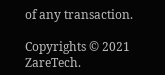of any transaction.

Copyrights © 2021 ZareTech.